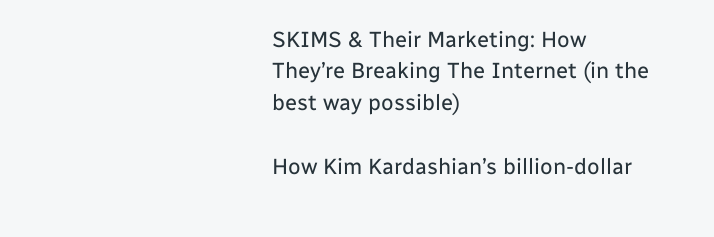SKIMS & Their Marketing: How They’re Breaking The Internet (in the best way possible)

How Kim Kardashian’s billion-dollar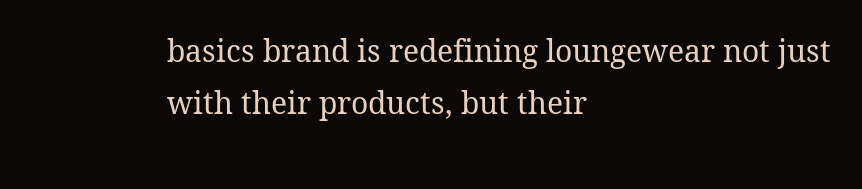basics brand is redefining loungewear not just with their products, but their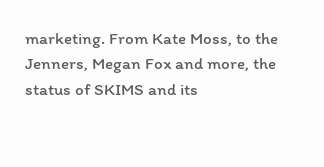marketing. From Kate Moss, to the Jenners, Megan Fox and more, the status of SKIMS and its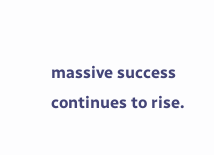massive success continues to rise.